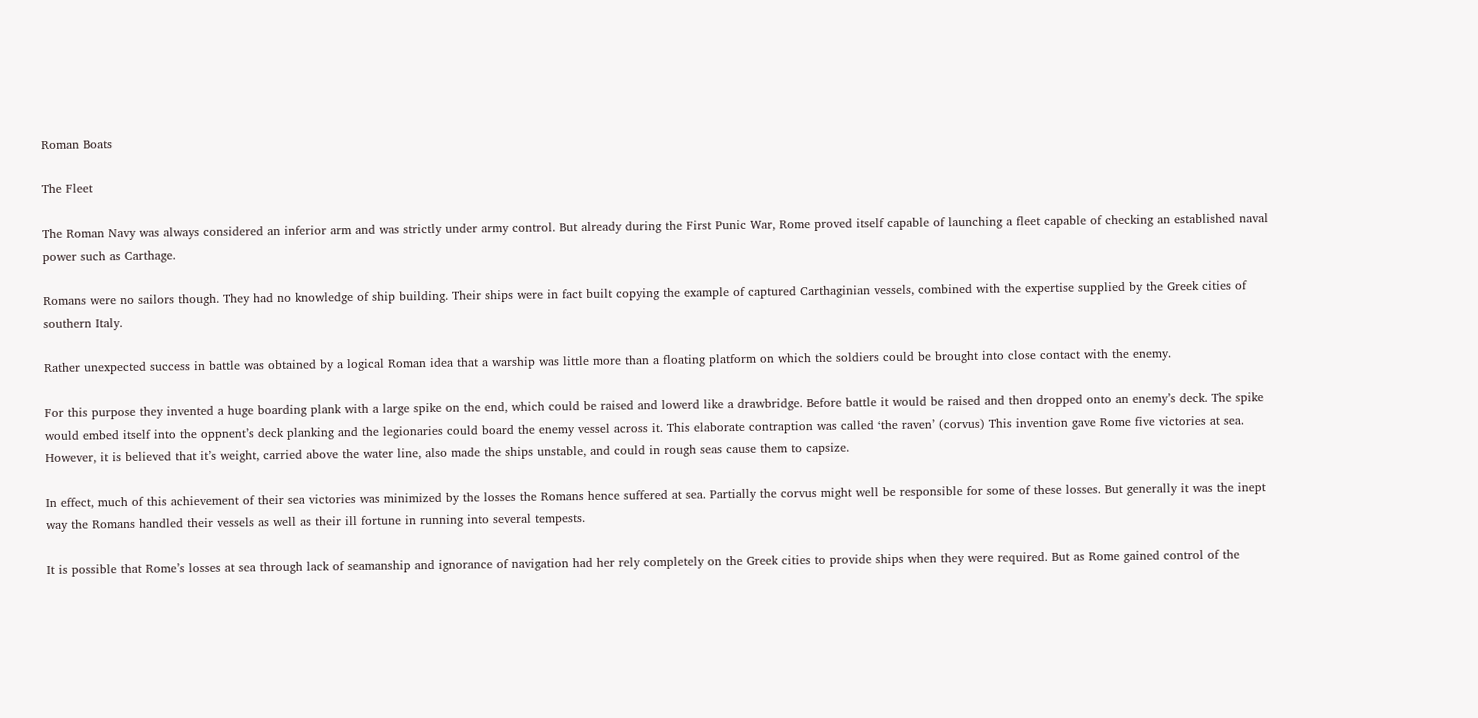Roman Boats

The Fleet

The Roman Navy was always considered an inferior arm and was strictly under army control. But already during the First Punic War, Rome proved itself capable of launching a fleet capable of checking an established naval power such as Carthage.

Romans were no sailors though. They had no knowledge of ship building. Their ships were in fact built copying the example of captured Carthaginian vessels, combined with the expertise supplied by the Greek cities of southern Italy.

Rather unexpected success in battle was obtained by a logical Roman idea that a warship was little more than a floating platform on which the soldiers could be brought into close contact with the enemy.

For this purpose they invented a huge boarding plank with a large spike on the end, which could be raised and lowerd like a drawbridge. Before battle it would be raised and then dropped onto an enemy’s deck. The spike would embed itself into the oppnent’s deck planking and the legionaries could board the enemy vessel across it. This elaborate contraption was called ‘the raven’ (corvus) This invention gave Rome five victories at sea. However, it is believed that it’s weight, carried above the water line, also made the ships unstable, and could in rough seas cause them to capsize.

In effect, much of this achievement of their sea victories was minimized by the losses the Romans hence suffered at sea. Partially the corvus might well be responsible for some of these losses. But generally it was the inept way the Romans handled their vessels as well as their ill fortune in running into several tempests.

It is possible that Rome’s losses at sea through lack of seamanship and ignorance of navigation had her rely completely on the Greek cities to provide ships when they were required. But as Rome gained control of the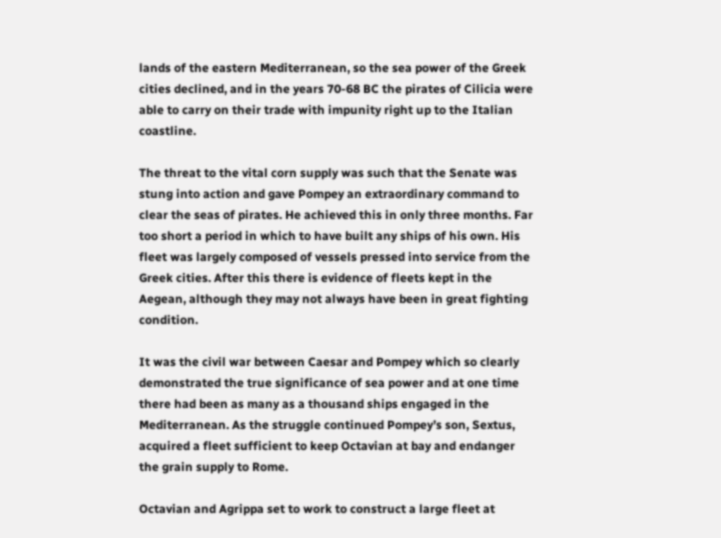lands of the eastern Mediterranean, so the sea power of the Greek cities declined, and in the years 70-68 BC the pirates of Cilicia were able to carry on their trade with impunity right up to the Italian coastline.

The threat to the vital corn supply was such that the Senate was stung into action and gave Pompey an extraordinary command to clear the seas of pirates. He achieved this in only three months. Far too short a period in which to have built any ships of his own. His fleet was largely composed of vessels pressed into service from the Greek cities. After this there is evidence of fleets kept in the Aegean, although they may not always have been in great fighting condition.

It was the civil war between Caesar and Pompey which so clearly demonstrated the true significance of sea power and at one time there had been as many as a thousand ships engaged in the Mediterranean. As the struggle continued Pompey’s son, Sextus, acquired a fleet sufficient to keep Octavian at bay and endanger the grain supply to Rome.

Octavian and Agrippa set to work to construct a large fleet at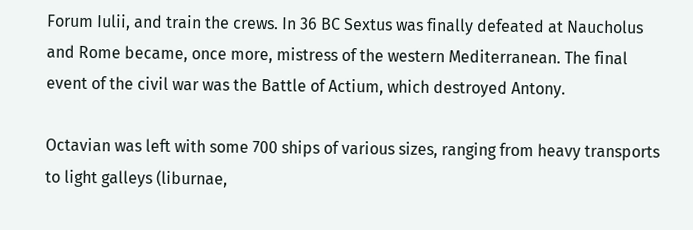Forum Iulii, and train the crews. In 36 BC Sextus was finally defeated at Naucholus and Rome became, once more, mistress of the western Mediterranean. The final event of the civil war was the Battle of Actium, which destroyed Antony.

Octavian was left with some 700 ships of various sizes, ranging from heavy transports to light galleys (liburnae,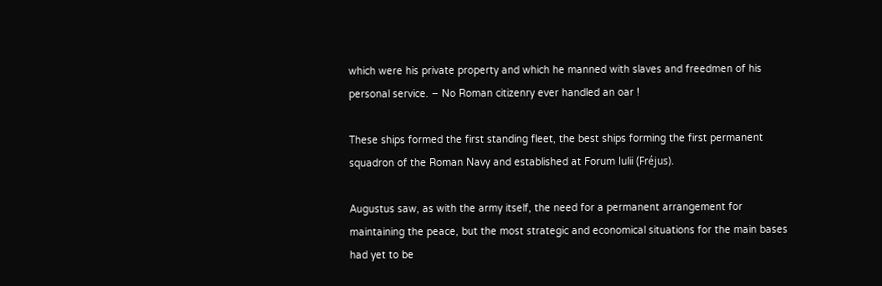which were his private property and which he manned with slaves and freedmen of his personal service. – No Roman citizenry ever handled an oar !

These ships formed the first standing fleet, the best ships forming the first permanent squadron of the Roman Navy and established at Forum Iulii (Fréjus).

Augustus saw, as with the army itself, the need for a permanent arrangement for maintaining the peace, but the most strategic and economical situations for the main bases had yet to be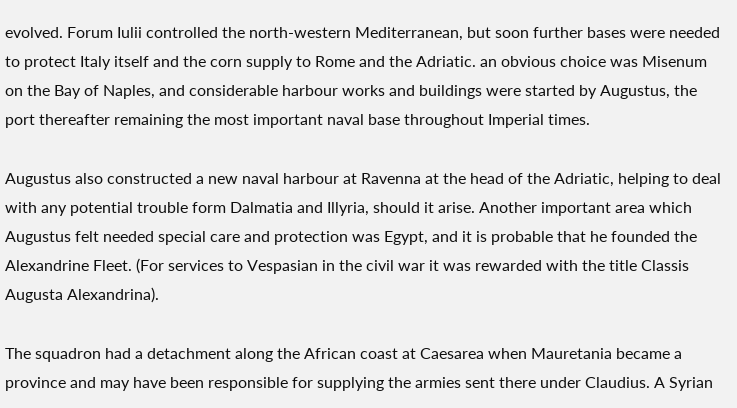evolved. Forum Iulii controlled the north-western Mediterranean, but soon further bases were needed to protect Italy itself and the corn supply to Rome and the Adriatic. an obvious choice was Misenum on the Bay of Naples, and considerable harbour works and buildings were started by Augustus, the port thereafter remaining the most important naval base throughout Imperial times.

Augustus also constructed a new naval harbour at Ravenna at the head of the Adriatic, helping to deal with any potential trouble form Dalmatia and Illyria, should it arise. Another important area which Augustus felt needed special care and protection was Egypt, and it is probable that he founded the Alexandrine Fleet. (For services to Vespasian in the civil war it was rewarded with the title Classis Augusta Alexandrina).

The squadron had a detachment along the African coast at Caesarea when Mauretania became a province and may have been responsible for supplying the armies sent there under Claudius. A Syrian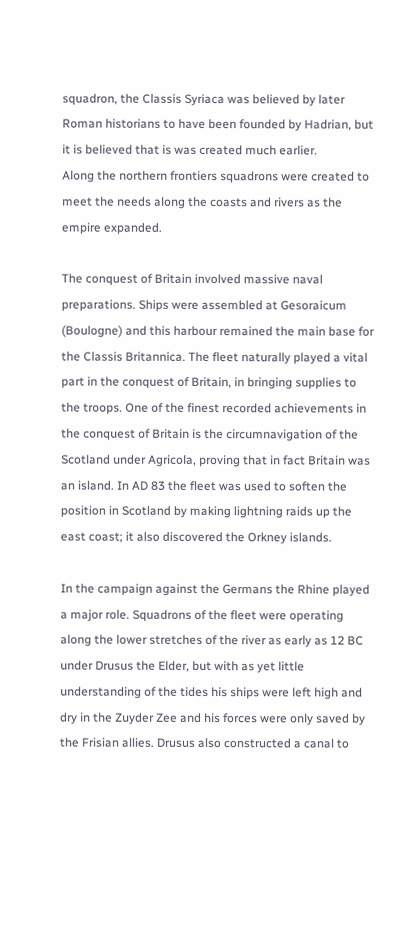squadron, the Classis Syriaca was believed by later Roman historians to have been founded by Hadrian, but it is believed that is was created much earlier.
Along the northern frontiers squadrons were created to meet the needs along the coasts and rivers as the empire expanded.

The conquest of Britain involved massive naval preparations. Ships were assembled at Gesoraicum (Boulogne) and this harbour remained the main base for the Classis Britannica. The fleet naturally played a vital part in the conquest of Britain, in bringing supplies to the troops. One of the finest recorded achievements in the conquest of Britain is the circumnavigation of the Scotland under Agricola, proving that in fact Britain was an island. In AD 83 the fleet was used to soften the position in Scotland by making lightning raids up the east coast; it also discovered the Orkney islands.

In the campaign against the Germans the Rhine played a major role. Squadrons of the fleet were operating along the lower stretches of the river as early as 12 BC under Drusus the Elder, but with as yet little understanding of the tides his ships were left high and dry in the Zuyder Zee and his forces were only saved by the Frisian allies. Drusus also constructed a canal to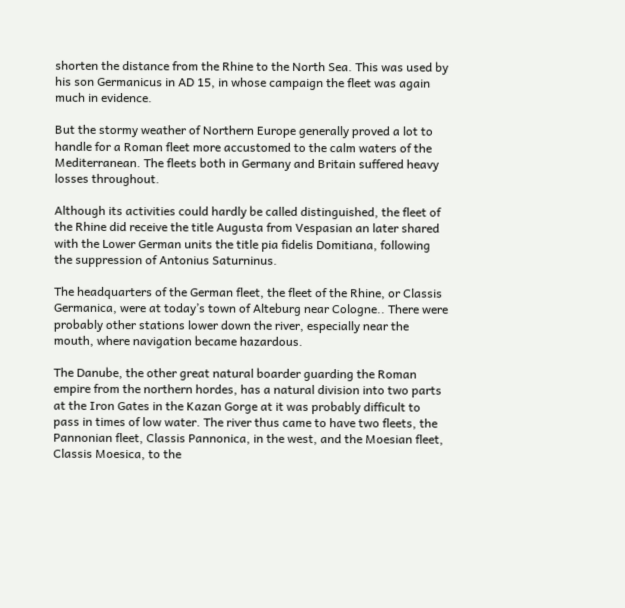shorten the distance from the Rhine to the North Sea. This was used by his son Germanicus in AD 15, in whose campaign the fleet was again much in evidence.

But the stormy weather of Northern Europe generally proved a lot to handle for a Roman fleet more accustomed to the calm waters of the Mediterranean. The fleets both in Germany and Britain suffered heavy losses throughout.

Although its activities could hardly be called distinguished, the fleet of the Rhine did receive the title Augusta from Vespasian an later shared with the Lower German units the title pia fidelis Domitiana, following the suppression of Antonius Saturninus.

The headquarters of the German fleet, the fleet of the Rhine, or Classis Germanica, were at today’s town of Alteburg near Cologne.. There were probably other stations lower down the river, especially near the mouth, where navigation became hazardous.

The Danube, the other great natural boarder guarding the Roman empire from the northern hordes, has a natural division into two parts at the Iron Gates in the Kazan Gorge at it was probably difficult to pass in times of low water. The river thus came to have two fleets, the Pannonian fleet, Classis Pannonica, in the west, and the Moesian fleet, Classis Moesica, to the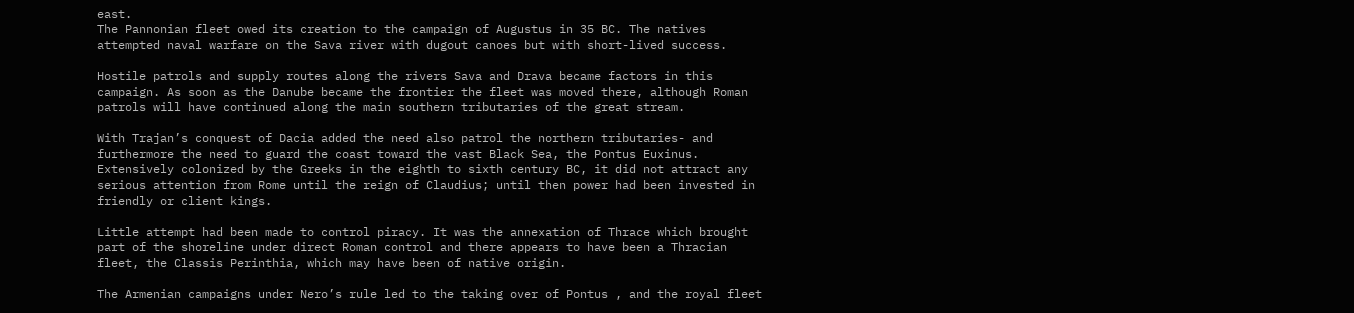east.
The Pannonian fleet owed its creation to the campaign of Augustus in 35 BC. The natives attempted naval warfare on the Sava river with dugout canoes but with short-lived success.

Hostile patrols and supply routes along the rivers Sava and Drava became factors in this campaign. As soon as the Danube became the frontier the fleet was moved there, although Roman patrols will have continued along the main southern tributaries of the great stream.

With Trajan’s conquest of Dacia added the need also patrol the northern tributaries- and furthermore the need to guard the coast toward the vast Black Sea, the Pontus Euxinus. Extensively colonized by the Greeks in the eighth to sixth century BC, it did not attract any serious attention from Rome until the reign of Claudius; until then power had been invested in friendly or client kings.

Little attempt had been made to control piracy. It was the annexation of Thrace which brought part of the shoreline under direct Roman control and there appears to have been a Thracian fleet, the Classis Perinthia, which may have been of native origin.

The Armenian campaigns under Nero’s rule led to the taking over of Pontus , and the royal fleet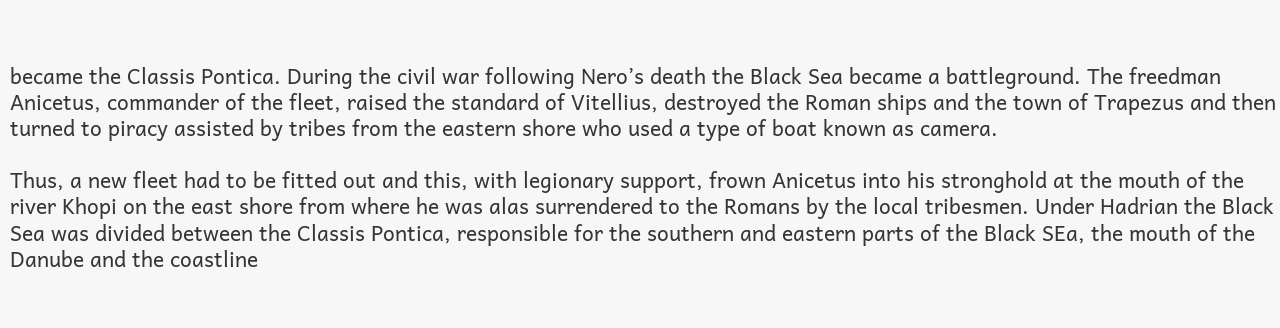became the Classis Pontica. During the civil war following Nero’s death the Black Sea became a battleground. The freedman Anicetus, commander of the fleet, raised the standard of Vitellius, destroyed the Roman ships and the town of Trapezus and then turned to piracy assisted by tribes from the eastern shore who used a type of boat known as camera.

Thus, a new fleet had to be fitted out and this, with legionary support, frown Anicetus into his stronghold at the mouth of the river Khopi on the east shore from where he was alas surrendered to the Romans by the local tribesmen. Under Hadrian the Black Sea was divided between the Classis Pontica, responsible for the southern and eastern parts of the Black SEa, the mouth of the Danube and the coastline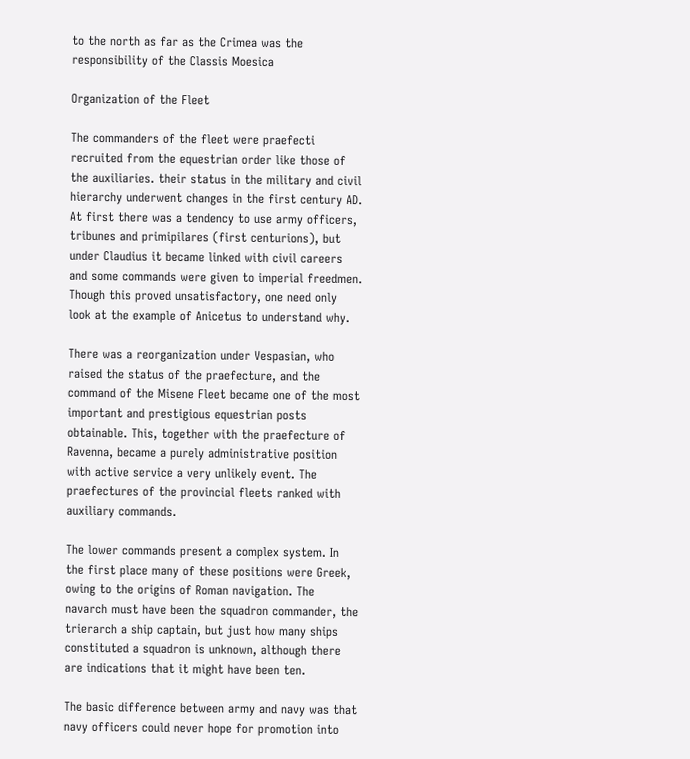to the north as far as the Crimea was the responsibility of the Classis Moesica

Organization of the Fleet

The commanders of the fleet were praefecti recruited from the equestrian order like those of the auxiliaries. their status in the military and civil hierarchy underwent changes in the first century AD. At first there was a tendency to use army officers, tribunes and primipilares (first centurions), but under Claudius it became linked with civil careers and some commands were given to imperial freedmen. Though this proved unsatisfactory, one need only look at the example of Anicetus to understand why.

There was a reorganization under Vespasian, who raised the status of the praefecture, and the command of the Misene Fleet became one of the most important and prestigious equestrian posts obtainable. This, together with the praefecture of Ravenna, became a purely administrative position with active service a very unlikely event. The praefectures of the provincial fleets ranked with auxiliary commands.

The lower commands present a complex system. In the first place many of these positions were Greek, owing to the origins of Roman navigation. The navarch must have been the squadron commander, the trierarch a ship captain, but just how many ships constituted a squadron is unknown, although there are indications that it might have been ten.

The basic difference between army and navy was that navy officers could never hope for promotion into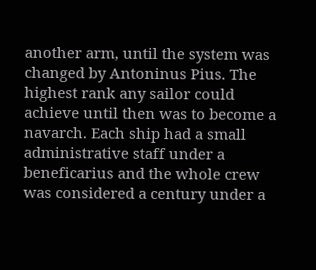another arm, until the system was changed by Antoninus Pius. The highest rank any sailor could achieve until then was to become a navarch. Each ship had a small administrative staff under a beneficarius and the whole crew was considered a century under a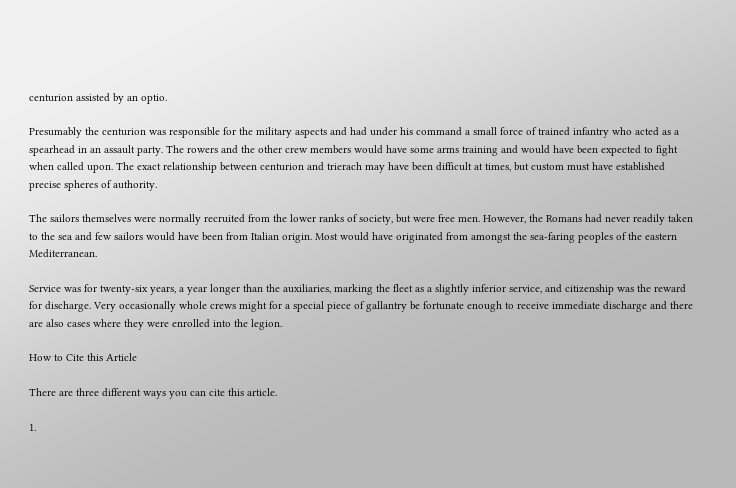centurion assisted by an optio.

Presumably the centurion was responsible for the military aspects and had under his command a small force of trained infantry who acted as a spearhead in an assault party. The rowers and the other crew members would have some arms training and would have been expected to fight when called upon. The exact relationship between centurion and trierach may have been difficult at times, but custom must have established precise spheres of authority.

The sailors themselves were normally recruited from the lower ranks of society, but were free men. However, the Romans had never readily taken to the sea and few sailors would have been from Italian origin. Most would have originated from amongst the sea-faring peoples of the eastern Mediterranean.

Service was for twenty-six years, a year longer than the auxiliaries, marking the fleet as a slightly inferior service, and citizenship was the reward for discharge. Very occasionally whole crews might for a special piece of gallantry be fortunate enough to receive immediate discharge and there are also cases where they were enrolled into the legion.

How to Cite this Article

There are three different ways you can cite this article.

1.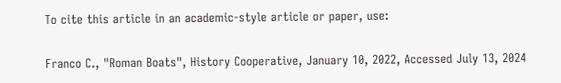To cite this article in an academic-style article or paper, use:

Franco C., "Roman Boats", History Cooperative, January 10, 2022, Accessed July 13, 2024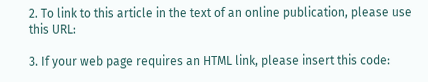2. To link to this article in the text of an online publication, please use this URL:

3. If your web page requires an HTML link, please insert this code: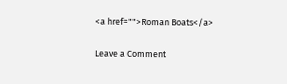<a href="">Roman Boats</a>

Leave a Comment